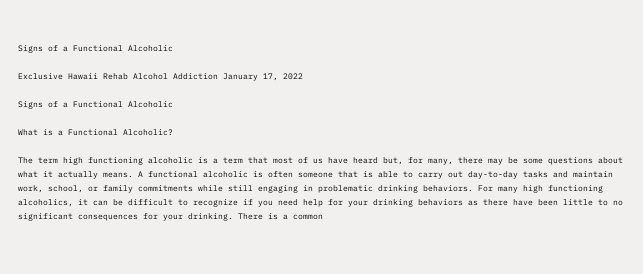Signs of a Functional Alcoholic

Exclusive Hawaii Rehab Alcohol Addiction January 17, 2022

Signs of a Functional Alcoholic

What is a Functional Alcoholic?

The term high functioning alcoholic is a term that most of us have heard but, for many, there may be some questions about what it actually means. A functional alcoholic is often someone that is able to carry out day-to-day tasks and maintain work, school, or family commitments while still engaging in problematic drinking behaviors. For many high functioning alcoholics, it can be difficult to recognize if you need help for your drinking behaviors as there have been little to no significant consequences for your drinking. There is a common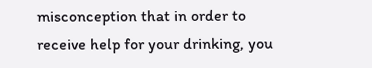misconception that in order to receive help for your drinking, you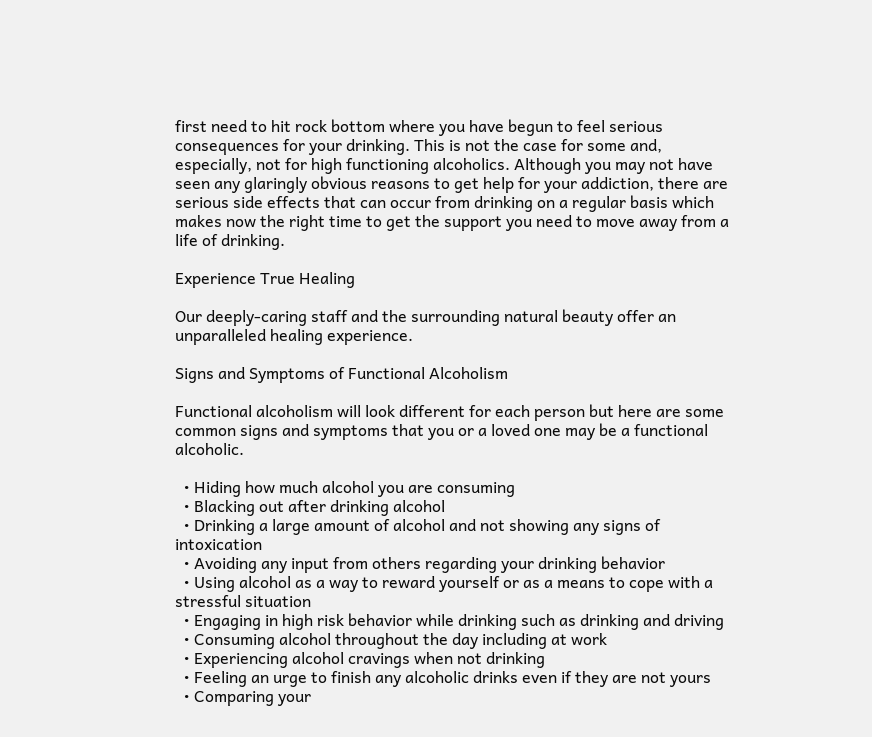first need to hit rock bottom where you have begun to feel serious consequences for your drinking. This is not the case for some and, especially, not for high functioning alcoholics. Although you may not have seen any glaringly obvious reasons to get help for your addiction, there are serious side effects that can occur from drinking on a regular basis which makes now the right time to get the support you need to move away from a life of drinking.

Experience True Healing

Our deeply-caring staff and the surrounding natural beauty offer an unparalleled healing experience.

Signs and Symptoms of Functional Alcoholism

Functional alcoholism will look different for each person but here are some common signs and symptoms that you or a loved one may be a functional alcoholic.

  • Hiding how much alcohol you are consuming
  • Blacking out after drinking alcohol
  • Drinking a large amount of alcohol and not showing any signs of intoxication
  • Avoiding any input from others regarding your drinking behavior
  • Using alcohol as a way to reward yourself or as a means to cope with a stressful situation
  • Engaging in high risk behavior while drinking such as drinking and driving
  • Consuming alcohol throughout the day including at work
  • Experiencing alcohol cravings when not drinking
  • Feeling an urge to finish any alcoholic drinks even if they are not yours
  • Comparing your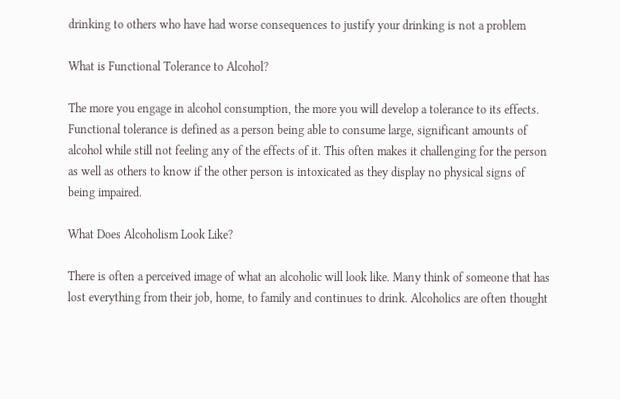drinking to others who have had worse consequences to justify your drinking is not a problem

What is Functional Tolerance to Alcohol?

The more you engage in alcohol consumption, the more you will develop a tolerance to its effects. Functional tolerance is defined as a person being able to consume large, significant amounts of alcohol while still not feeling any of the effects of it. This often makes it challenging for the person as well as others to know if the other person is intoxicated as they display no physical signs of being impaired.

What Does Alcoholism Look Like?

There is often a perceived image of what an alcoholic will look like. Many think of someone that has lost everything from their job, home, to family and continues to drink. Alcoholics are often thought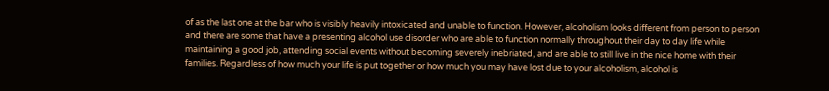of as the last one at the bar who is visibly heavily intoxicated and unable to function. However, alcoholism looks different from person to person and there are some that have a presenting alcohol use disorder who are able to function normally throughout their day to day life while maintaining a good job, attending social events without becoming severely inebriated, and are able to still live in the nice home with their families. Regardless of how much your life is put together or how much you may have lost due to your alcoholism, alcohol is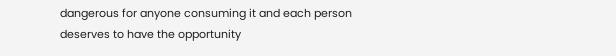dangerous for anyone consuming it and each person deserves to have the opportunity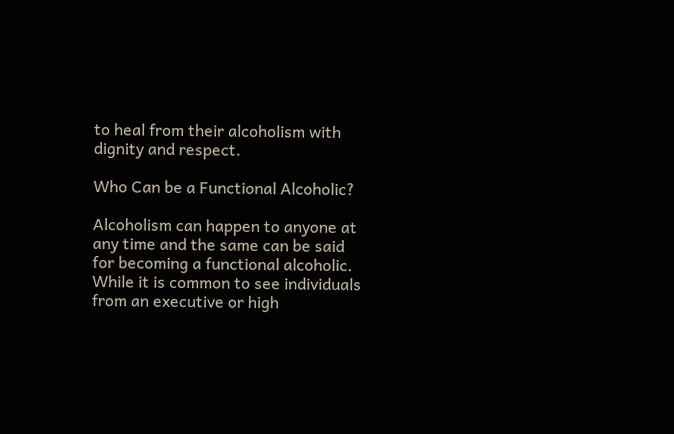to heal from their alcoholism with dignity and respect.

Who Can be a Functional Alcoholic?

Alcoholism can happen to anyone at any time and the same can be said for becoming a functional alcoholic. While it is common to see individuals from an executive or high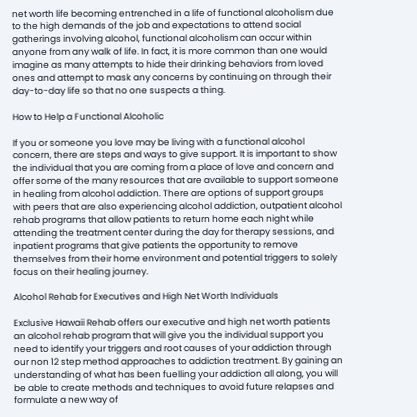net worth life becoming entrenched in a life of functional alcoholism due to the high demands of the job and expectations to attend social gatherings involving alcohol, functional alcoholism can occur within anyone from any walk of life. In fact, it is more common than one would imagine as many attempts to hide their drinking behaviors from loved ones and attempt to mask any concerns by continuing on through their day-to-day life so that no one suspects a thing.

How to Help a Functional Alcoholic

If you or someone you love may be living with a functional alcohol concern, there are steps and ways to give support. It is important to show the individual that you are coming from a place of love and concern and offer some of the many resources that are available to support someone in healing from alcohol addiction. There are options of support groups with peers that are also experiencing alcohol addiction, outpatient alcohol rehab programs that allow patients to return home each night while attending the treatment center during the day for therapy sessions, and inpatient programs that give patients the opportunity to remove themselves from their home environment and potential triggers to solely focus on their healing journey.

Alcohol Rehab for Executives and High Net Worth Individuals

Exclusive Hawaii Rehab offers our executive and high net worth patients an alcohol rehab program that will give you the individual support you need to identify your triggers and root causes of your addiction through our non 12 step method approaches to addiction treatment. By gaining an understanding of what has been fuelling your addiction all along, you will be able to create methods and techniques to avoid future relapses and formulate a new way of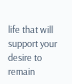life that will support your desire to remain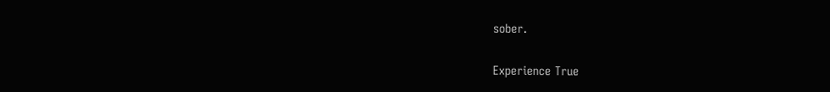sober.

Experience True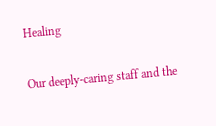Healing

Our deeply-caring staff and the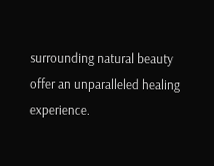surrounding natural beauty offer an unparalleled healing experience.